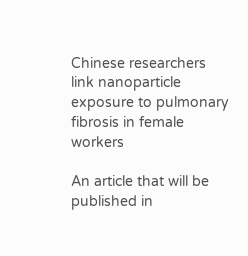Chinese researchers link nanoparticle exposure to pulmonary fibrosis in female workers

An article that will be published in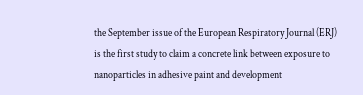the September issue of the European Respiratory Journal (ERJ) is the first study to claim a concrete link between exposure to nanoparticles in adhesive paint and development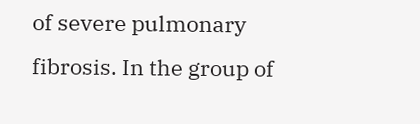of severe pulmonary fibrosis. In the group of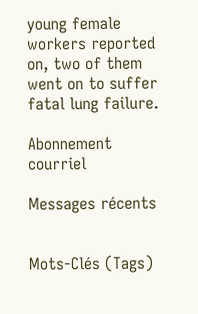young female workers reported on, two of them went on to suffer fatal lung failure.

Abonnement courriel

Messages récents


Mots-Clés (Tags)